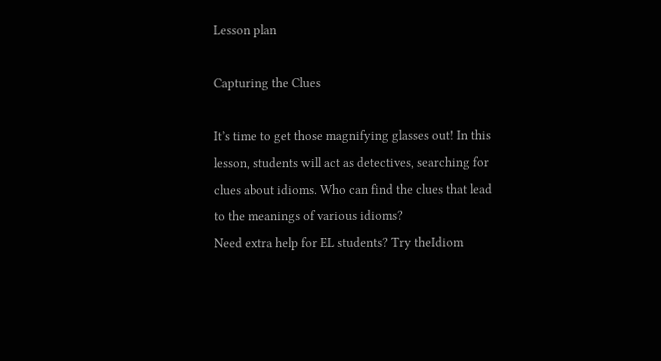Lesson plan

Capturing the Clues

It’s time to get those magnifying glasses out! In this lesson, students will act as detectives, searching for clues about idioms. Who can find the clues that lead to the meanings of various idioms?
Need extra help for EL students? Try theIdiom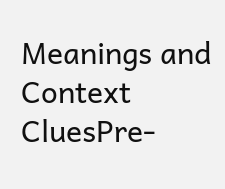Meanings and Context CluesPre-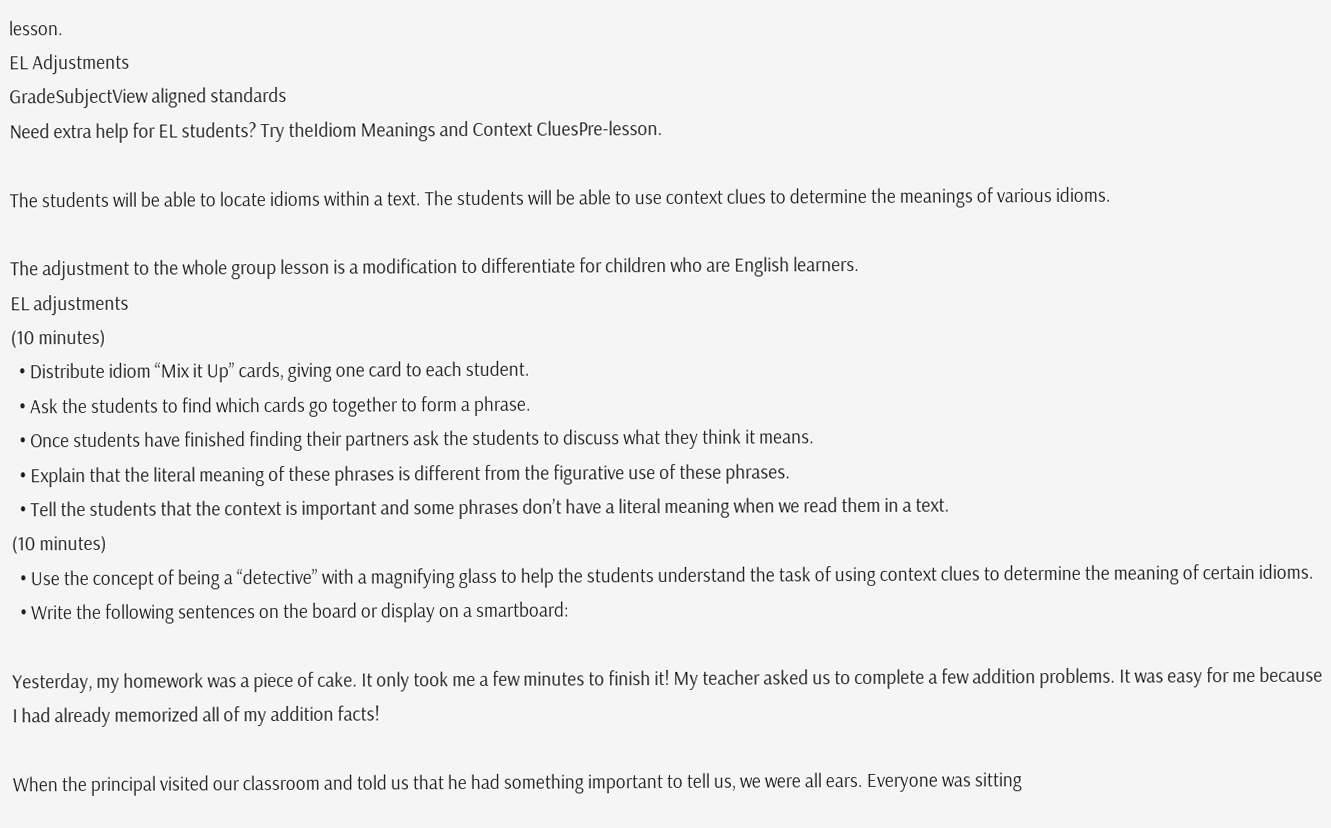lesson.
EL Adjustments
GradeSubjectView aligned standards
Need extra help for EL students? Try theIdiom Meanings and Context CluesPre-lesson.

The students will be able to locate idioms within a text. The students will be able to use context clues to determine the meanings of various idioms.

The adjustment to the whole group lesson is a modification to differentiate for children who are English learners.
EL adjustments
(10 minutes)
  • Distribute idiom “Mix it Up” cards, giving one card to each student.
  • Ask the students to find which cards go together to form a phrase.
  • Once students have finished finding their partners ask the students to discuss what they think it means.
  • Explain that the literal meaning of these phrases is different from the figurative use of these phrases.
  • Tell the students that the context is important and some phrases don’t have a literal meaning when we read them in a text.
(10 minutes)
  • Use the concept of being a “detective” with a magnifying glass to help the students understand the task of using context clues to determine the meaning of certain idioms.
  • Write the following sentences on the board or display on a smartboard:

Yesterday, my homework was a piece of cake. It only took me a few minutes to finish it! My teacher asked us to complete a few addition problems. It was easy for me because I had already memorized all of my addition facts!

When the principal visited our classroom and told us that he had something important to tell us, we were all ears. Everyone was sitting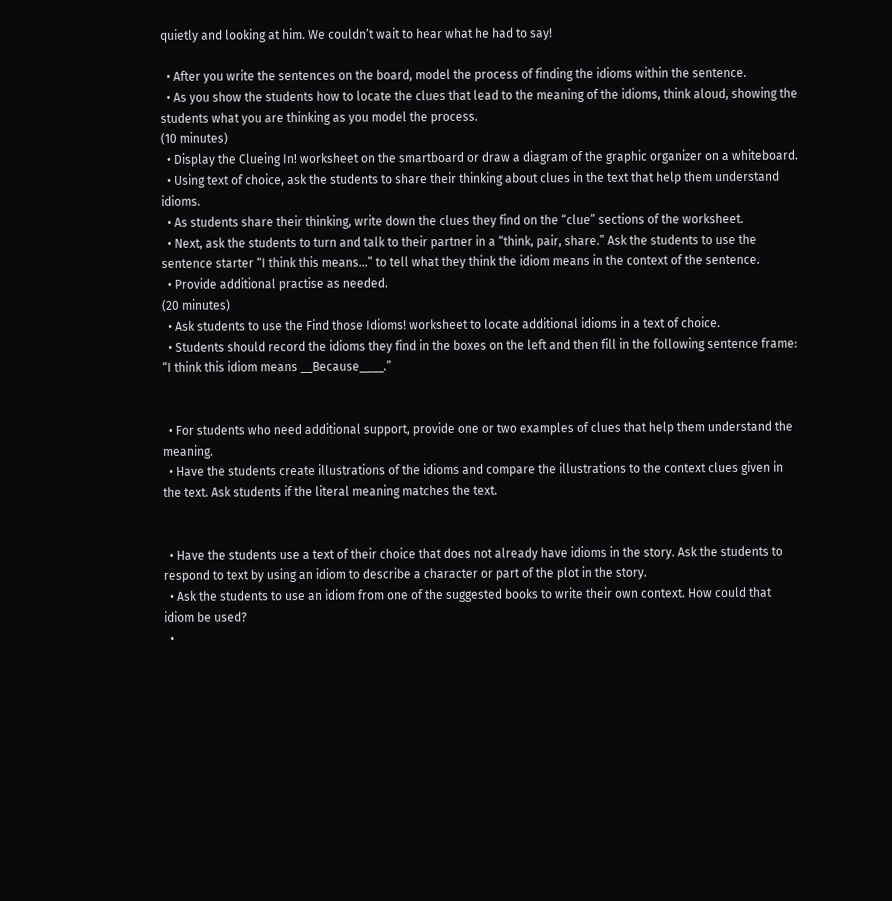quietly and looking at him. We couldn’t wait to hear what he had to say!

  • After you write the sentences on the board, model the process of finding the idioms within the sentence.
  • As you show the students how to locate the clues that lead to the meaning of the idioms, think aloud, showing the students what you are thinking as you model the process.
(10 minutes)
  • Display the Clueing In! worksheet on the smartboard or draw a diagram of the graphic organizer on a whiteboard.
  • Using text of choice, ask the students to share their thinking about clues in the text that help them understand idioms.
  • As students share their thinking, write down the clues they find on the “clue” sections of the worksheet.
  • Next, ask the students to turn and talk to their partner in a “think, pair, share.” Ask the students to use the sentence starter “I think this means...” to tell what they think the idiom means in the context of the sentence.
  • Provide additional practise as needed.
(20 minutes)
  • Ask students to use the Find those Idioms! worksheet to locate additional idioms in a text of choice.
  • Students should record the idioms they find in the boxes on the left and then fill in the following sentence frame: “I think this idiom means __Because____.”


  • For students who need additional support, provide one or two examples of clues that help them understand the meaning.
  • Have the students create illustrations of the idioms and compare the illustrations to the context clues given in the text. Ask students if the literal meaning matches the text.


  • Have the students use a text of their choice that does not already have idioms in the story. Ask the students to respond to text by using an idiom to describe a character or part of the plot in the story.
  • Ask the students to use an idiom from one of the suggested books to write their own context. How could that idiom be used?
  •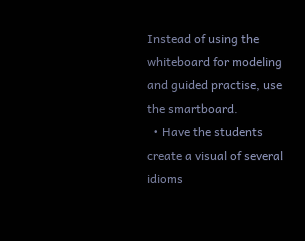Instead of using the whiteboard for modeling and guided practise, use the smartboard.
  • Have the students create a visual of several idioms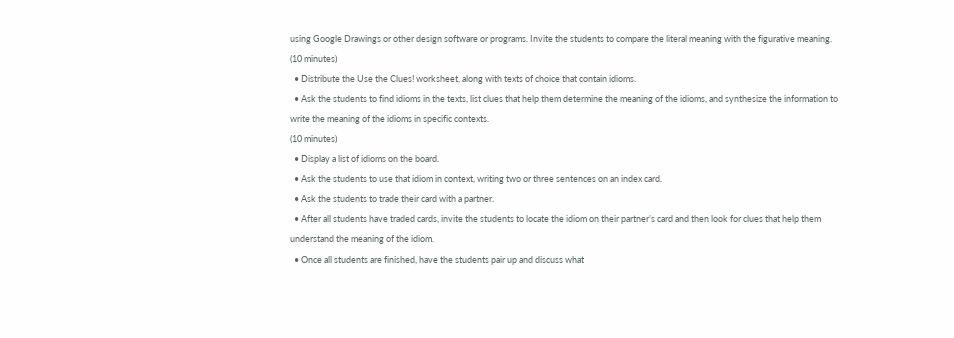using Google Drawings or other design software or programs. Invite the students to compare the literal meaning with the figurative meaning.
(10 minutes)
  • Distribute the Use the Clues! worksheet, along with texts of choice that contain idioms.
  • Ask the students to find idioms in the texts, list clues that help them determine the meaning of the idioms, and synthesize the information to write the meaning of the idioms in specific contexts.
(10 minutes)
  • Display a list of idioms on the board.
  • Ask the students to use that idiom in context, writing two or three sentences on an index card.
  • Ask the students to trade their card with a partner.
  • After all students have traded cards, invite the students to locate the idiom on their partner’s card and then look for clues that help them understand the meaning of the idiom.
  • Once all students are finished, have the students pair up and discuss what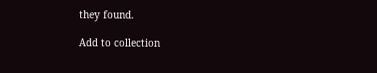they found.

Add to collection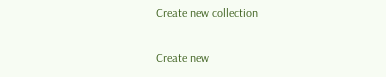Create new collection

Create new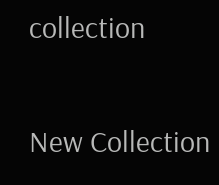collection

New Collection